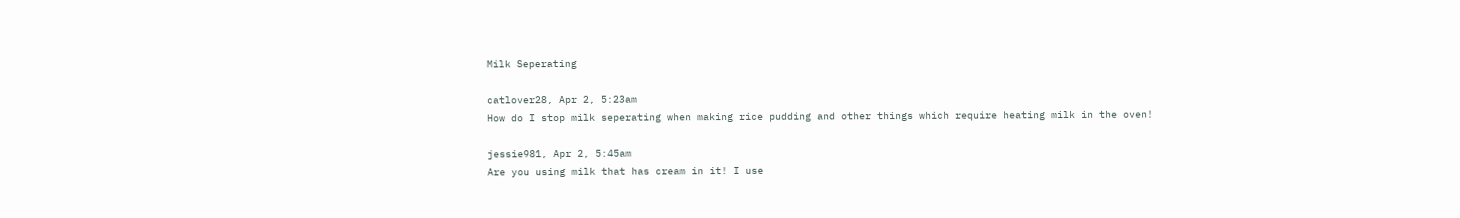Milk Seperating

catlover28, Apr 2, 5:23am
How do I stop milk seperating when making rice pudding and other things which require heating milk in the oven!

jessie981, Apr 2, 5:45am
Are you using milk that has cream in it! I use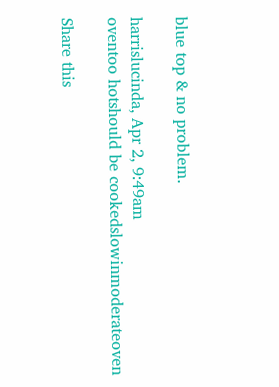blue top & no problem.

harrislucinda, Apr 2, 9:49am
oventoo hotshould be cookedslowinmoderateoven

Share this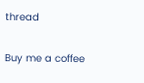thread

Buy me a coffee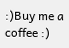:)Buy me a coffee :)